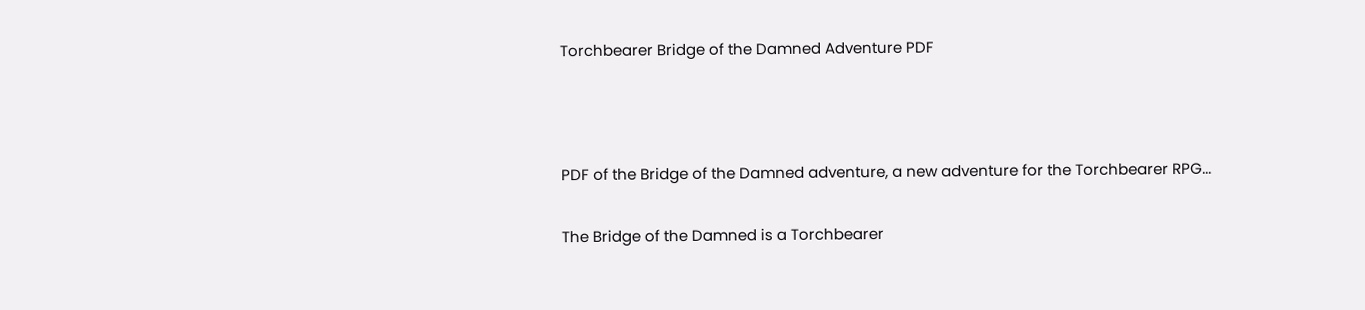Torchbearer Bridge of the Damned Adventure PDF



PDF of the Bridge of the Damned adventure, a new adventure for the Torchbearer RPG...

The Bridge of the Damned is a Torchbearer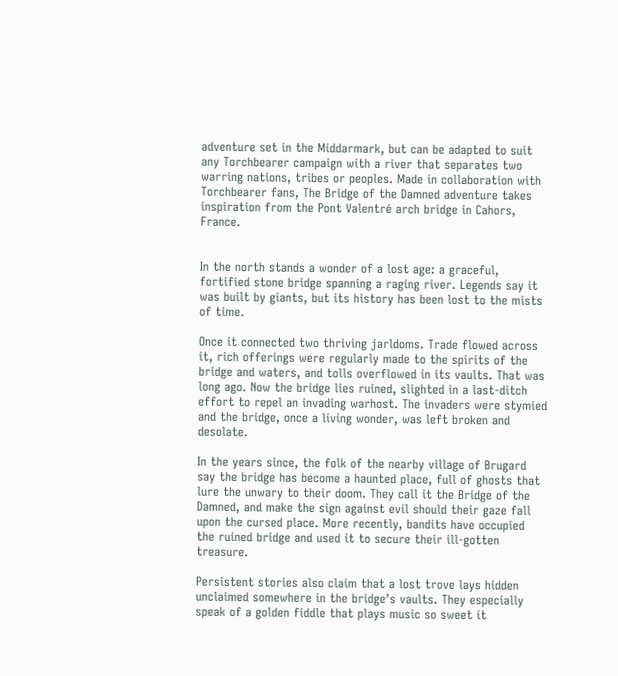adventure set in the Middarmark, but can be adapted to suit any Torchbearer campaign with a river that separates two warring nations, tribes or peoples. Made in collaboration with Torchbearer fans, The Bridge of the Damned adventure takes inspiration from the Pont Valentré arch bridge in Cahors, France.


In the north stands a wonder of a lost age: a graceful, fortified stone bridge spanning a raging river. Legends say it was built by giants, but its history has been lost to the mists of time.

Once it connected two thriving jarldoms. Trade flowed across it, rich offerings were regularly made to the spirits of the bridge and waters, and tolls overflowed in its vaults. That was long ago. Now the bridge lies ruined, slighted in a last-ditch effort to repel an invading warhost. The invaders were stymied and the bridge, once a living wonder, was left broken and desolate.

In the years since, the folk of the nearby village of Brugard say the bridge has become a haunted place, full of ghosts that lure the unwary to their doom. They call it the Bridge of the Damned, and make the sign against evil should their gaze fall upon the cursed place. More recently, bandits have occupied the ruined bridge and used it to secure their ill-gotten treasure.

Persistent stories also claim that a lost trove lays hidden unclaimed somewhere in the bridge’s vaults. They especially speak of a golden fiddle that plays music so sweet it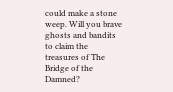could make a stone weep. Will you brave ghosts and bandits to claim the treasures of The Bridge of the Damned?